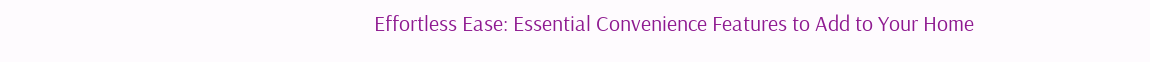Effortless Ease: Essential Convenience Features to Add to Your Home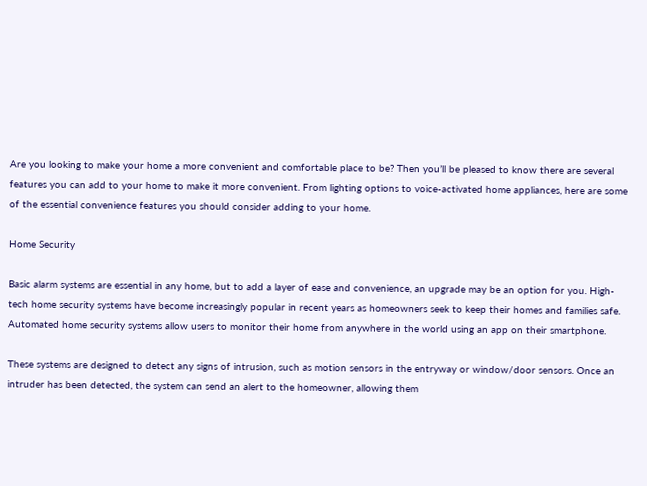Are you looking to make your home a more convenient and comfortable place to be? Then you’ll be pleased to know there are several features you can add to your home to make it more convenient. From lighting options to voice-activated home appliances, here are some of the essential convenience features you should consider adding to your home.

Home Security

Basic alarm systems are essential in any home, but to add a layer of ease and convenience, an upgrade may be an option for you. High-tech home security systems have become increasingly popular in recent years as homeowners seek to keep their homes and families safe. Automated home security systems allow users to monitor their home from anywhere in the world using an app on their smartphone.

These systems are designed to detect any signs of intrusion, such as motion sensors in the entryway or window/door sensors. Once an intruder has been detected, the system can send an alert to the homeowner, allowing them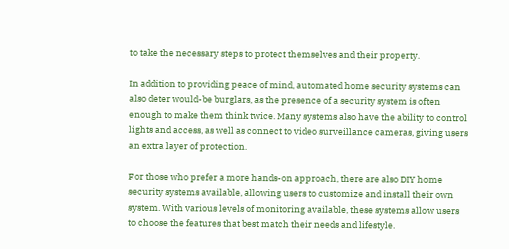to take the necessary steps to protect themselves and their property.

In addition to providing peace of mind, automated home security systems can also deter would-be burglars, as the presence of a security system is often enough to make them think twice. Many systems also have the ability to control lights and access, as well as connect to video surveillance cameras, giving users an extra layer of protection.

For those who prefer a more hands-on approach, there are also DIY home security systems available, allowing users to customize and install their own system. With various levels of monitoring available, these systems allow users to choose the features that best match their needs and lifestyle.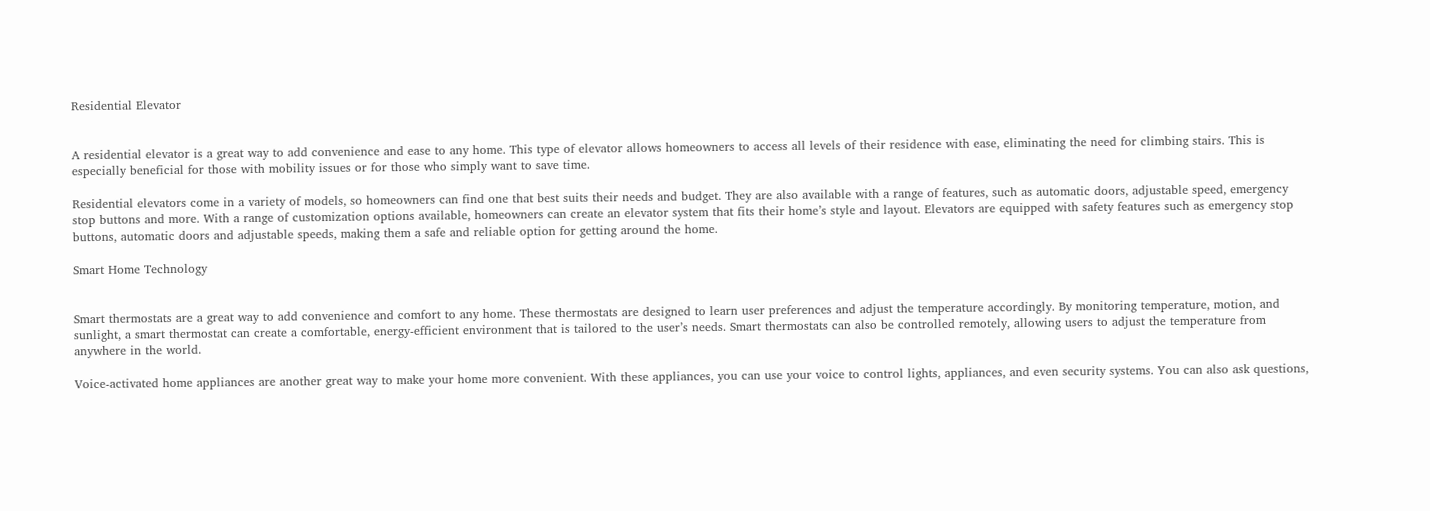Residential Elevator


A residential elevator is a great way to add convenience and ease to any home. This type of elevator allows homeowners to access all levels of their residence with ease, eliminating the need for climbing stairs. This is especially beneficial for those with mobility issues or for those who simply want to save time.

Residential elevators come in a variety of models, so homeowners can find one that best suits their needs and budget. They are also available with a range of features, such as automatic doors, adjustable speed, emergency stop buttons and more. With a range of customization options available, homeowners can create an elevator system that fits their home’s style and layout. Elevators are equipped with safety features such as emergency stop buttons, automatic doors and adjustable speeds, making them a safe and reliable option for getting around the home.

Smart Home Technology


Smart thermostats are a great way to add convenience and comfort to any home. These thermostats are designed to learn user preferences and adjust the temperature accordingly. By monitoring temperature, motion, and sunlight, a smart thermostat can create a comfortable, energy-efficient environment that is tailored to the user’s needs. Smart thermostats can also be controlled remotely, allowing users to adjust the temperature from anywhere in the world.

Voice-activated home appliances are another great way to make your home more convenient. With these appliances, you can use your voice to control lights, appliances, and even security systems. You can also ask questions,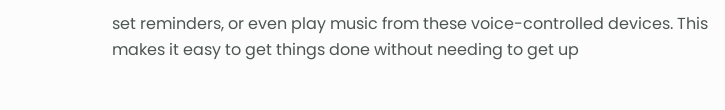set reminders, or even play music from these voice-controlled devices. This makes it easy to get things done without needing to get up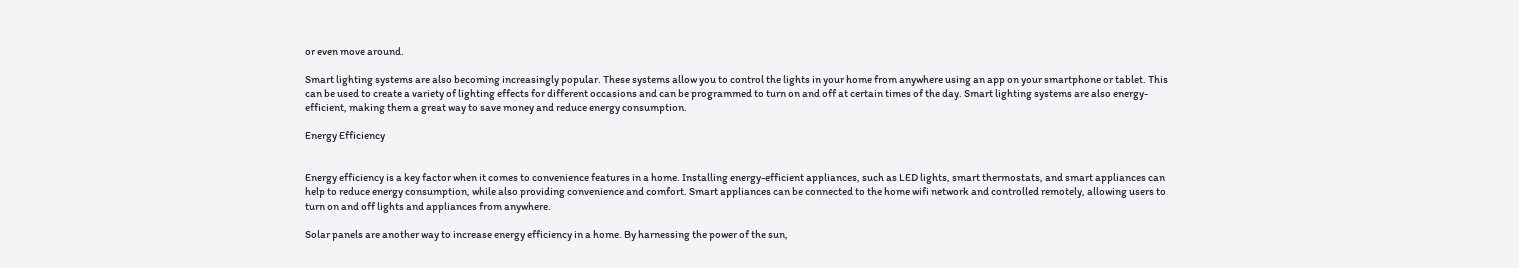or even move around.

Smart lighting systems are also becoming increasingly popular. These systems allow you to control the lights in your home from anywhere using an app on your smartphone or tablet. This can be used to create a variety of lighting effects for different occasions and can be programmed to turn on and off at certain times of the day. Smart lighting systems are also energy-efficient, making them a great way to save money and reduce energy consumption.

Energy Efficiency


Energy efficiency is a key factor when it comes to convenience features in a home. Installing energy-efficient appliances, such as LED lights, smart thermostats, and smart appliances can help to reduce energy consumption, while also providing convenience and comfort. Smart appliances can be connected to the home wifi network and controlled remotely, allowing users to turn on and off lights and appliances from anywhere.

Solar panels are another way to increase energy efficiency in a home. By harnessing the power of the sun,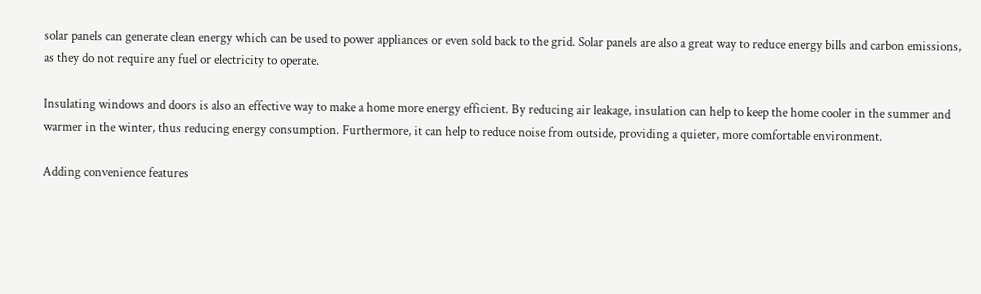solar panels can generate clean energy which can be used to power appliances or even sold back to the grid. Solar panels are also a great way to reduce energy bills and carbon emissions, as they do not require any fuel or electricity to operate.

Insulating windows and doors is also an effective way to make a home more energy efficient. By reducing air leakage, insulation can help to keep the home cooler in the summer and warmer in the winter, thus reducing energy consumption. Furthermore, it can help to reduce noise from outside, providing a quieter, more comfortable environment.

Adding convenience features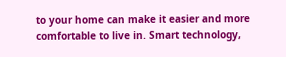to your home can make it easier and more comfortable to live in. Smart technology,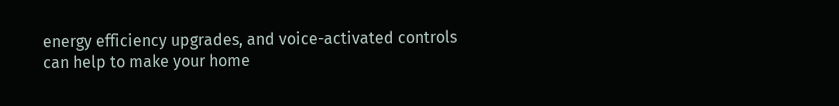energy efficiency upgrades, and voice-activated controls can help to make your home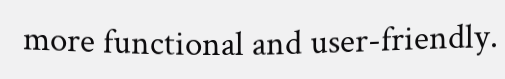more functional and user-friendly.